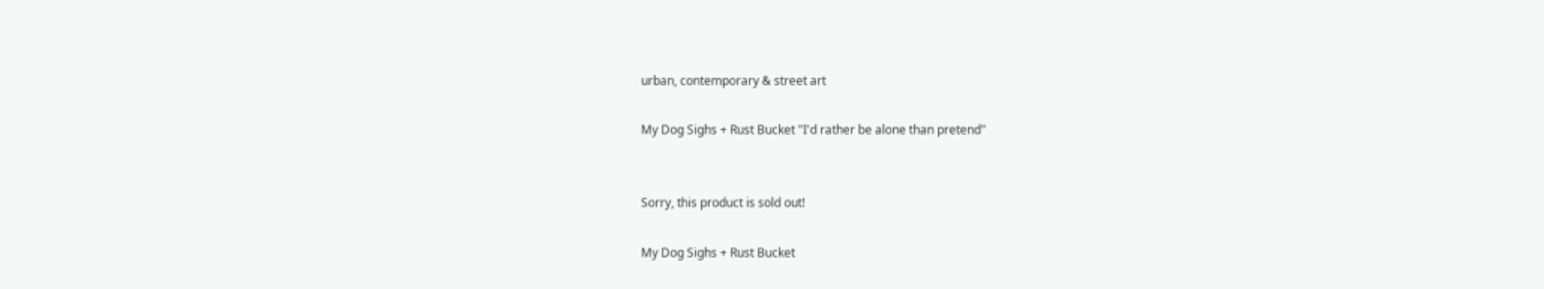urban, contemporary & street art

My Dog Sighs + Rust Bucket "I'd rather be alone than pretend"


Sorry, this product is sold out!

My Dog Sighs + Rust Bucket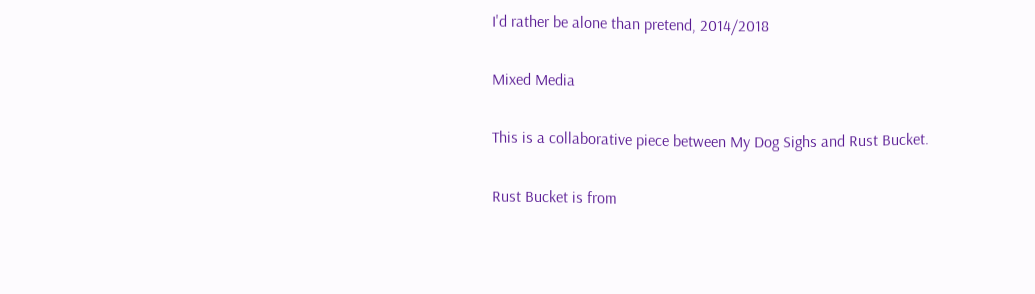I'd rather be alone than pretend, 2014/2018

Mixed Media

This is a collaborative piece between My Dog Sighs and Rust Bucket.

Rust Bucket is from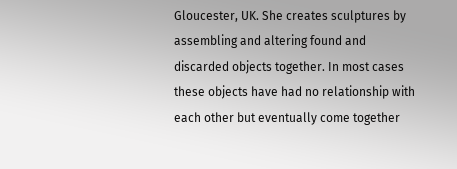Gloucester, UK. She creates sculptures by assembling and altering found and discarded objects together. In most cases these objects have had no relationship with each other but eventually come together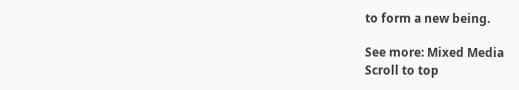to form a new being.

See more: Mixed Media
Scroll to top